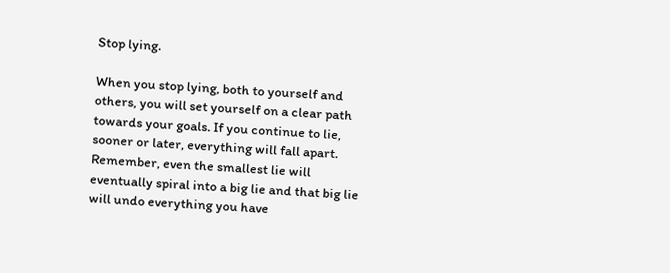Stop lying.

When you stop lying, both to yourself and others, you will set yourself on a clear path towards your goals. If you continue to lie, sooner or later, everything will fall apart. Remember, even the smallest lie will eventually spiral into a big lie and that big lie will undo everything you have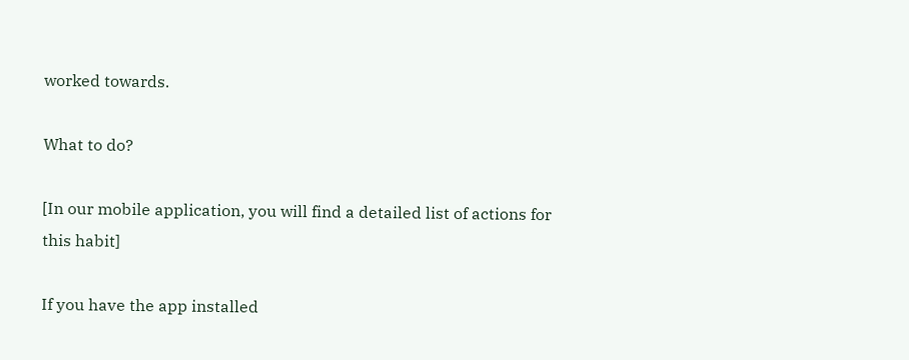worked towards.

What to do?

[In our mobile application, you will find a detailed list of actions for this habit]

If you have the app installed